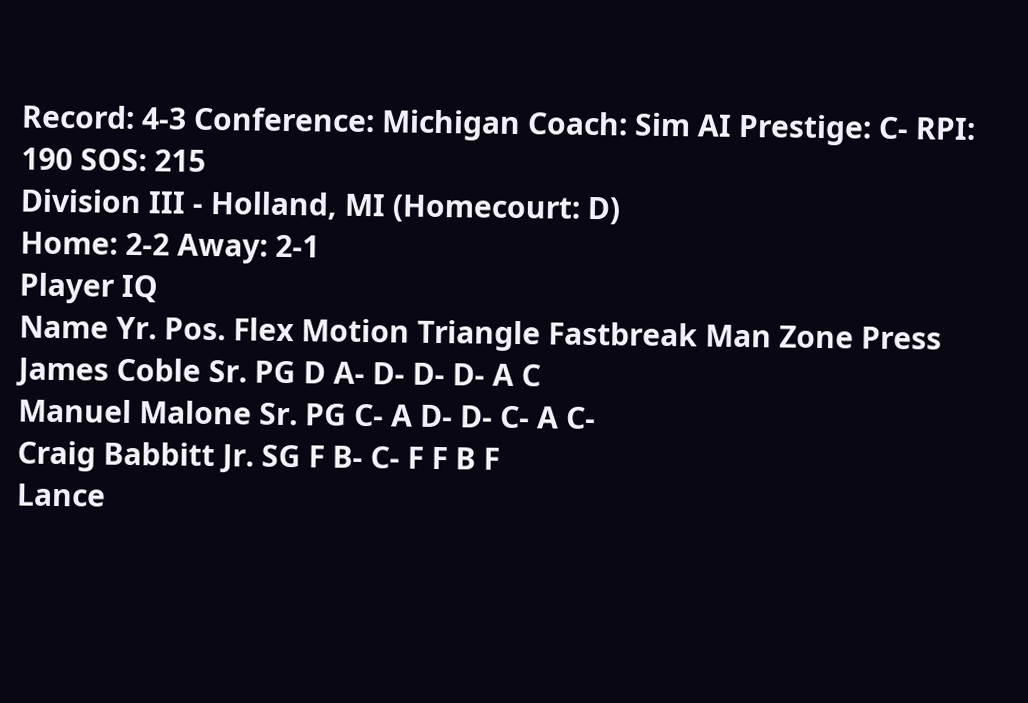Record: 4-3 Conference: Michigan Coach: Sim AI Prestige: C- RPI: 190 SOS: 215
Division III - Holland, MI (Homecourt: D)
Home: 2-2 Away: 2-1
Player IQ
Name Yr. Pos. Flex Motion Triangle Fastbreak Man Zone Press
James Coble Sr. PG D A- D- D- D- A C
Manuel Malone Sr. PG C- A D- D- C- A C-
Craig Babbitt Jr. SG F B- C- F F B F
Lance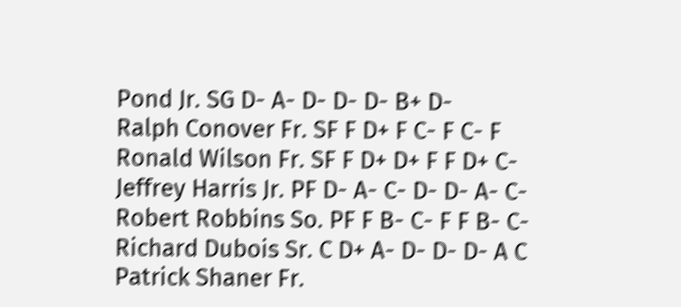Pond Jr. SG D- A- D- D- D- B+ D-
Ralph Conover Fr. SF F D+ F C- F C- F
Ronald Wilson Fr. SF F D+ D+ F F D+ C-
Jeffrey Harris Jr. PF D- A- C- D- D- A- C-
Robert Robbins So. PF F B- C- F F B- C-
Richard Dubois Sr. C D+ A- D- D- D- A C
Patrick Shaner Fr.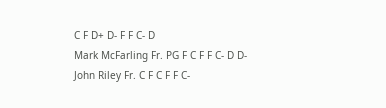C F D+ D- F F C- D
Mark McFarling Fr. PG F C F F C- D D-
John Riley Fr. C F C F F C-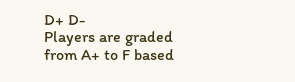D+ D-
Players are graded from A+ to F based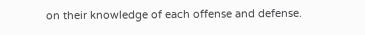on their knowledge of each offense and defense.